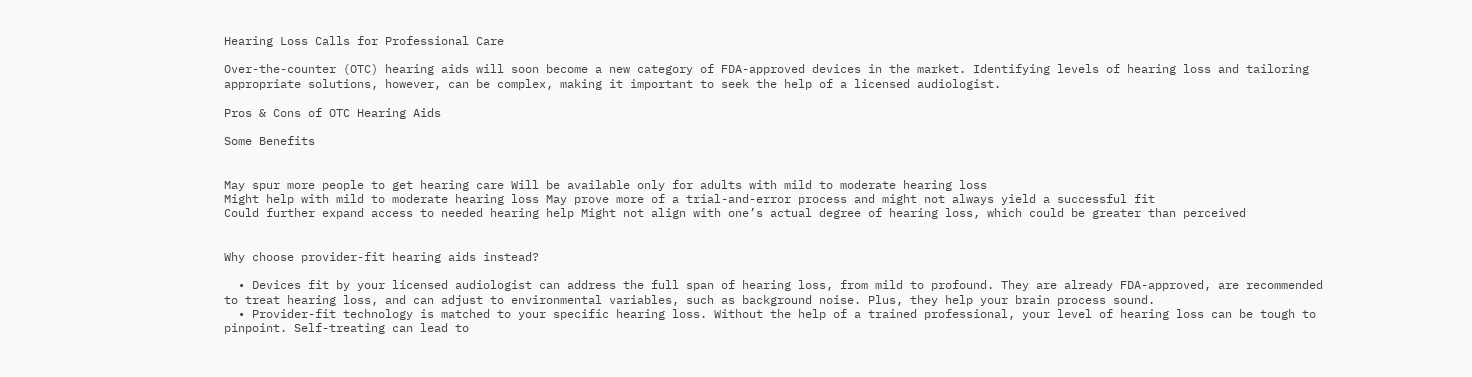Hearing Loss Calls for Professional Care

Over-the-counter (OTC) hearing aids will soon become a new category of FDA-approved devices in the market. Identifying levels of hearing loss and tailoring appropriate solutions, however, can be complex, making it important to seek the help of a licensed audiologist.

Pros & Cons of OTC Hearing Aids

Some Benefits


May spur more people to get hearing care Will be available only for adults with mild to moderate hearing loss
Might help with mild to moderate hearing loss May prove more of a trial-and-error process and might not always yield a successful fit
Could further expand access to needed hearing help Might not align with one’s actual degree of hearing loss, which could be greater than perceived


Why choose provider-fit hearing aids instead?

  • Devices fit by your licensed audiologist can address the full span of hearing loss, from mild to profound. They are already FDA-approved, are recommended to treat hearing loss, and can adjust to environmental variables, such as background noise. Plus, they help your brain process sound.
  • Provider-fit technology is matched to your specific hearing loss. Without the help of a trained professional, your level of hearing loss can be tough to pinpoint. Self-treating can lead to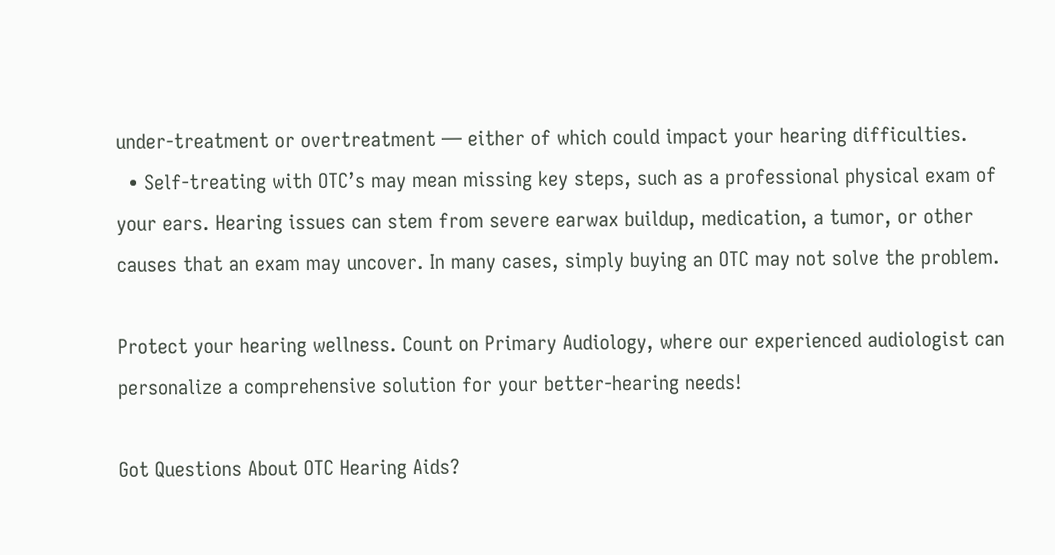under-treatment or overtreatment — either of which could impact your hearing difficulties.
  • Self-treating with OTC’s may mean missing key steps, such as a professional physical exam of your ears. Hearing issues can stem from severe earwax buildup, medication, a tumor, or other causes that an exam may uncover. In many cases, simply buying an OTC may not solve the problem.

Protect your hearing wellness. Count on Primary Audiology, where our experienced audiologist can personalize a comprehensive solution for your better-hearing needs!

Got Questions About OTC Hearing Aids?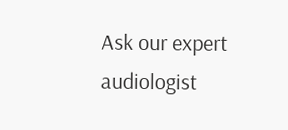Ask our expert audiologist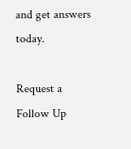and get answers today.

Request a Follow Up